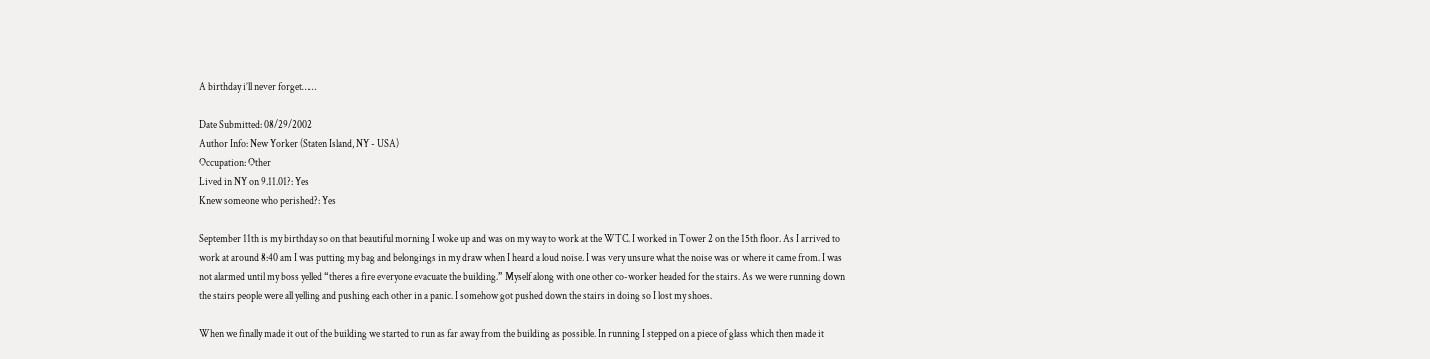A birthday i’ll never forget……

Date Submitted: 08/29/2002
Author Info: New Yorker (Staten Island, NY - USA)
Occupation: Other
Lived in NY on 9.11.01?: Yes
Knew someone who perished?: Yes

September 11th is my birthday so on that beautiful morning I woke up and was on my way to work at the WTC. I worked in Tower 2 on the 15th floor. As I arrived to work at around 8:40 am I was putting my bag and belongings in my draw when I heard a loud noise. I was very unsure what the noise was or where it came from. I was not alarmed until my boss yelled “theres a fire everyone evacuate the building.” Myself along with one other co-worker headed for the stairs. As we were running down the stairs people were all yelling and pushing each other in a panic. I somehow got pushed down the stairs in doing so I lost my shoes.

When we finally made it out of the building we started to run as far away from the building as possible. In running I stepped on a piece of glass which then made it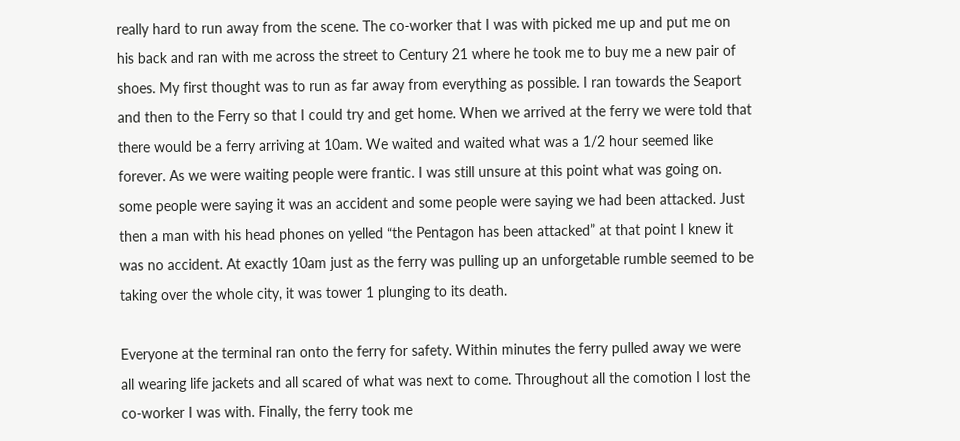really hard to run away from the scene. The co-worker that I was with picked me up and put me on his back and ran with me across the street to Century 21 where he took me to buy me a new pair of shoes. My first thought was to run as far away from everything as possible. I ran towards the Seaport and then to the Ferry so that I could try and get home. When we arrived at the ferry we were told that there would be a ferry arriving at 10am. We waited and waited what was a 1/2 hour seemed like forever. As we were waiting people were frantic. I was still unsure at this point what was going on. some people were saying it was an accident and some people were saying we had been attacked. Just then a man with his head phones on yelled “the Pentagon has been attacked” at that point I knew it was no accident. At exactly 10am just as the ferry was pulling up an unforgetable rumble seemed to be taking over the whole city, it was tower 1 plunging to its death.

Everyone at the terminal ran onto the ferry for safety. Within minutes the ferry pulled away we were all wearing life jackets and all scared of what was next to come. Throughout all the comotion I lost the co-worker I was with. Finally, the ferry took me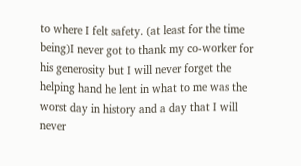to where I felt safety. (at least for the time being)I never got to thank my co-worker for his generosity but I will never forget the helping hand he lent in what to me was the worst day in history and a day that I will never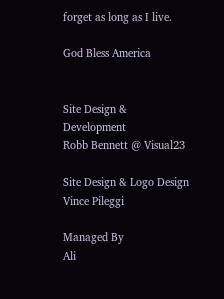forget as long as I live.

God Bless America


Site Design & Development
Robb Bennett @ Visual23

Site Design & Logo Design
Vince Pileggi

Managed By
Ali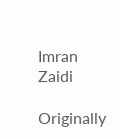Imran Zaidi

Originally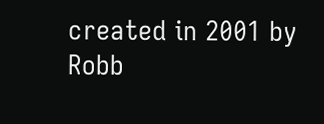created in 2001 by
Robb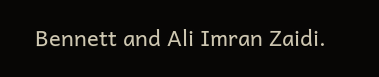Bennett and Ali Imran Zaidi.